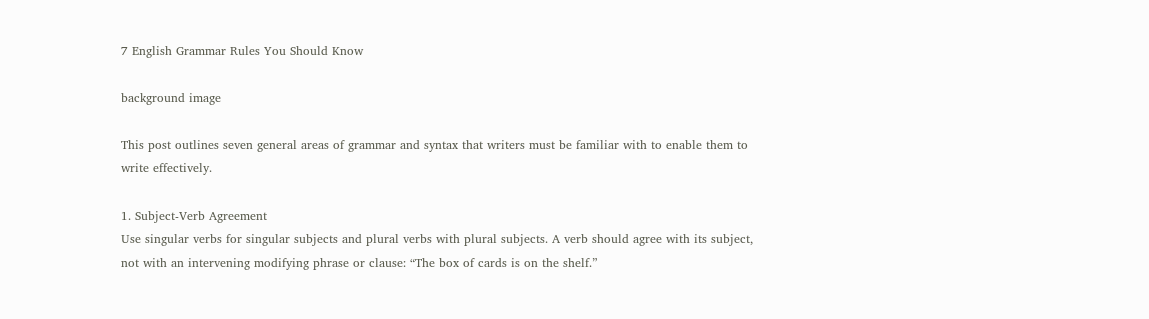7 English Grammar Rules You Should Know

background image

This post outlines seven general areas of grammar and syntax that writers must be familiar with to enable them to write effectively.

1. Subject-Verb Agreement
Use singular verbs for singular subjects and plural verbs with plural subjects. A verb should agree with its subject, not with an intervening modifying phrase or clause: “The box of cards is on the shelf.”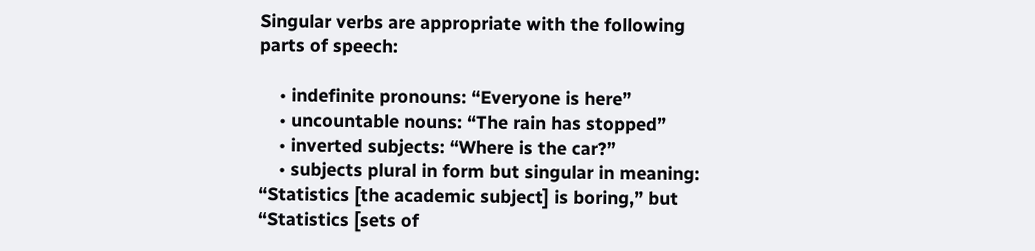Singular verbs are appropriate with the following parts of speech:

    • indefinite pronouns: “Everyone is here”
    • uncountable nouns: “The rain has stopped”
    • inverted subjects: “Where is the car?”
    • subjects plural in form but singular in meaning: “Statistics [the academic subject] is boring,” but “Statistics [sets of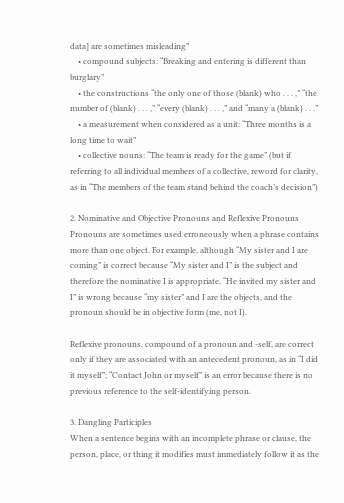data] are sometimes misleading”
    • compound subjects: “Breaking and entering is different than burglary”
    • the constructions “the only one of those (blank) who . . . ,” “the number of (blank) . . . ,” “every (blank) . . . ,” and “many a (blank) . . .”
    • a measurement when considered as a unit: “Three months is a long time to wait”
    • collective nouns: “The team is ready for the game” (but if referring to all individual members of a collective, reword for clarity, as in “The members of the team stand behind the coach’s decision”)

2. Nominative and Objective Pronouns and Reflexive Pronouns
Pronouns are sometimes used erroneously when a phrase contains more than one object. For example, although “My sister and I are coming” is correct because “My sister and I” is the subject and therefore the nominative I is appropriate, “He invited my sister and I” is wrong because “my sister” and I are the objects, and the pronoun should be in objective form (me, not I).

Reflexive pronouns, compound of a pronoun and -self, are correct only if they are associated with an antecedent pronoun, as in “I did it myself”; “Contact John or myself” is an error because there is no previous reference to the self-identifying person.

3. Dangling Participles
When a sentence begins with an incomplete phrase or clause, the person, place, or thing it modifies must immediately follow it as the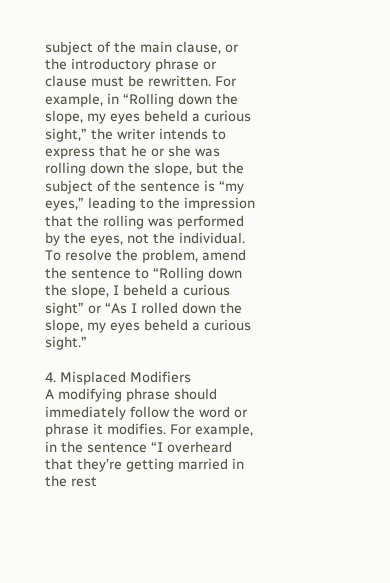subject of the main clause, or the introductory phrase or clause must be rewritten. For example, in “Rolling down the slope, my eyes beheld a curious sight,” the writer intends to express that he or she was rolling down the slope, but the subject of the sentence is “my eyes,” leading to the impression that the rolling was performed by the eyes, not the individual. To resolve the problem, amend the sentence to “Rolling down the slope, I beheld a curious sight” or “As I rolled down the slope, my eyes beheld a curious sight.”

4. Misplaced Modifiers
A modifying phrase should immediately follow the word or phrase it modifies. For example, in the sentence “I overheard that they’re getting married in the rest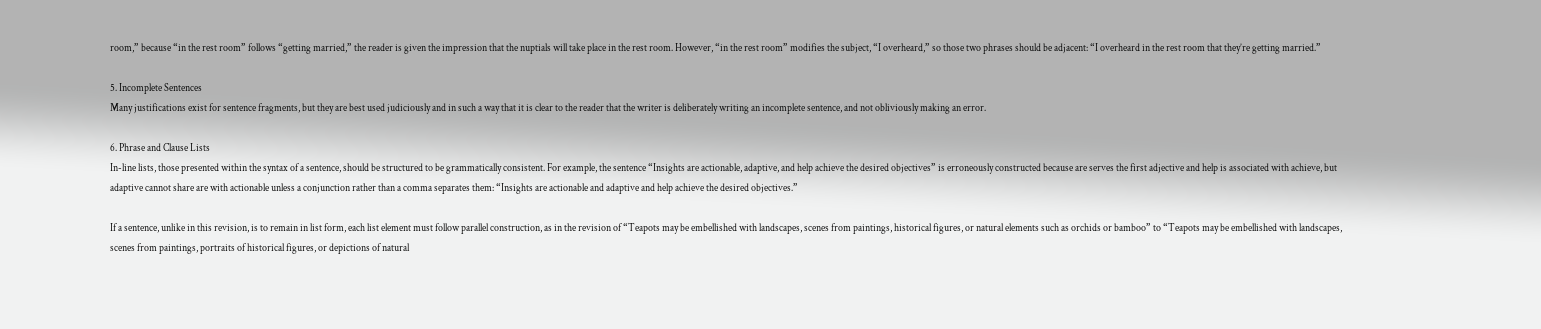room,” because “in the rest room” follows “getting married,” the reader is given the impression that the nuptials will take place in the rest room. However, “in the rest room” modifies the subject, “I overheard,” so those two phrases should be adjacent: “I overheard in the rest room that they’re getting married.”

5. Incomplete Sentences
Many justifications exist for sentence fragments, but they are best used judiciously and in such a way that it is clear to the reader that the writer is deliberately writing an incomplete sentence, and not obliviously making an error.

6. Phrase and Clause Lists
In-line lists, those presented within the syntax of a sentence, should be structured to be grammatically consistent. For example, the sentence “Insights are actionable, adaptive, and help achieve the desired objectives” is erroneously constructed because are serves the first adjective and help is associated with achieve, but adaptive cannot share are with actionable unless a conjunction rather than a comma separates them: “Insights are actionable and adaptive and help achieve the desired objectives.”

If a sentence, unlike in this revision, is to remain in list form, each list element must follow parallel construction, as in the revision of “Teapots may be embellished with landscapes, scenes from paintings, historical figures, or natural elements such as orchids or bamboo” to “Teapots may be embellished with landscapes, scenes from paintings, portraits of historical figures, or depictions of natural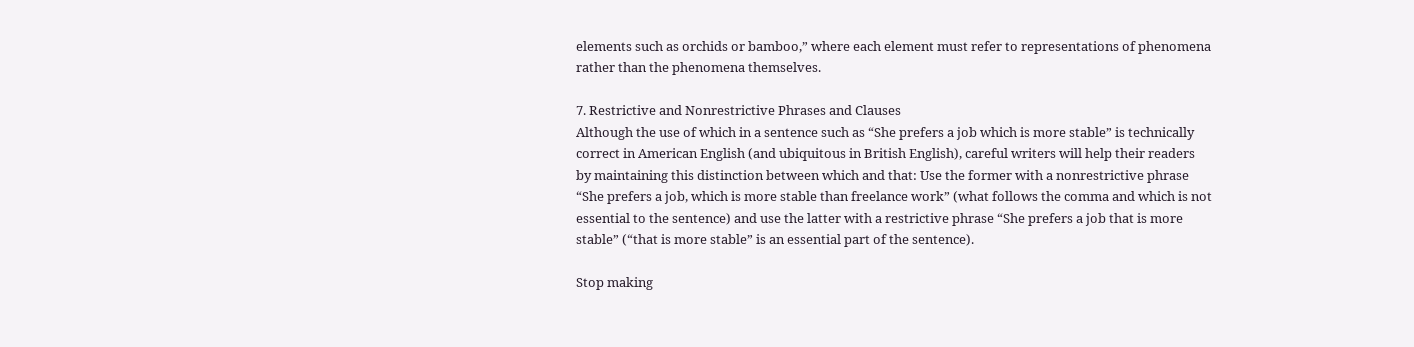elements such as orchids or bamboo,” where each element must refer to representations of phenomena rather than the phenomena themselves.

7. Restrictive and Nonrestrictive Phrases and Clauses
Although the use of which in a sentence such as “She prefers a job which is more stable” is technically correct in American English (and ubiquitous in British English), careful writers will help their readers by maintaining this distinction between which and that: Use the former with a nonrestrictive phrase “She prefers a job, which is more stable than freelance work” (what follows the comma and which is not essential to the sentence) and use the latter with a restrictive phrase “She prefers a job that is more stable” (“that is more stable” is an essential part of the sentence).

Stop making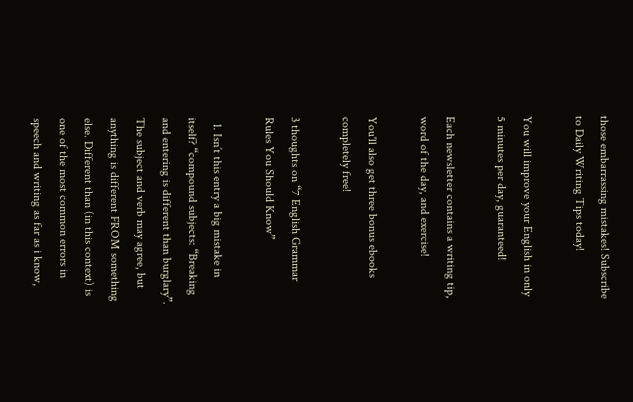those embarrassing mistakes! Subscribe to Daily Writing Tips today!

You will improve your English in only 5 minutes per day, guaranteed!

Each newsletter contains a writing tip, word of the day, and exercise!

You'll also get three bonus ebooks completely free!

3 thoughts on “7 English Grammar Rules You Should Know”

  1. Isn’t this entry a big mistake in itself? “compound subjects: “Breaking and entering is different than burglary”. The subject and verb may agree, but anything is different FROM something else. Different than (in this context) is one of the most common errors in speech and writing as far as i know,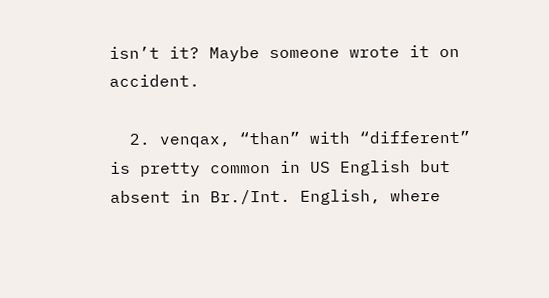isn’t it? Maybe someone wrote it on accident.

  2. venqax, “than” with “different” is pretty common in US English but absent in Br./Int. English, where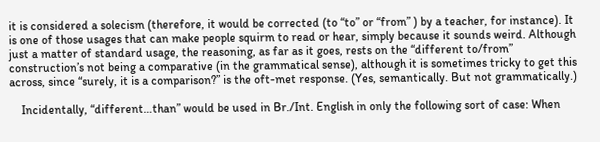it is considered a solecism (therefore, it would be corrected (to “to” or “from” ) by a teacher, for instance). It is one of those usages that can make people squirm to read or hear, simply because it sounds weird. Although just a matter of standard usage, the reasoning, as far as it goes, rests on the “different to/from” construction’s not being a comparative (in the grammatical sense), although it is sometimes tricky to get this across, since “surely, it is a comparison?” is the oft-met response. (Yes, semantically. But not grammatically.)

    Incidentally, “different…than” would be used in Br./Int. English in only the following sort of case: When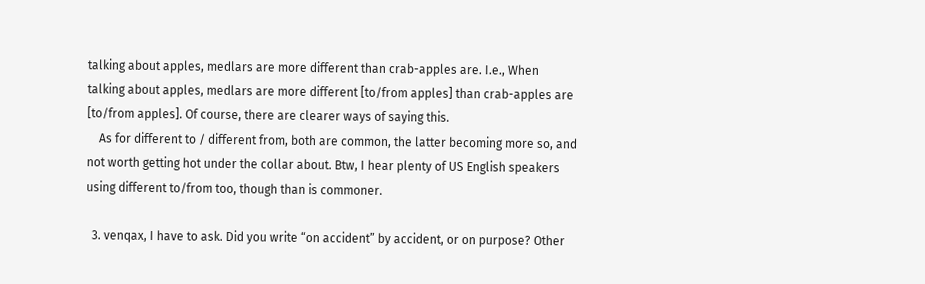talking about apples, medlars are more different than crab-apples are. I.e., When talking about apples, medlars are more different [to/from apples] than crab-apples are [to/from apples]. Of course, there are clearer ways of saying this.
    As for different to / different from, both are common, the latter becoming more so, and not worth getting hot under the collar about. Btw, I hear plenty of US English speakers using different to/from too, though than is commoner.

  3. venqax, I have to ask. Did you write “on accident” by accident, or on purpose? Other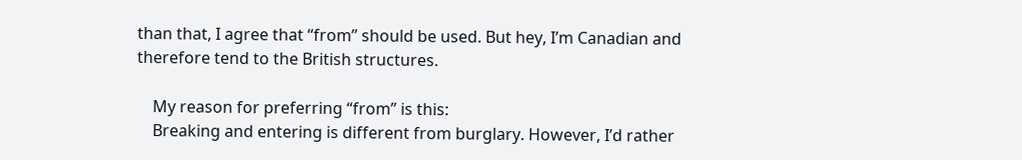than that, I agree that “from” should be used. But hey, I’m Canadian and therefore tend to the British structures.

    My reason for preferring “from” is this:
    Breaking and entering is different from burglary. However, I’d rather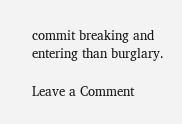commit breaking and entering than burglary.

Leave a Comment